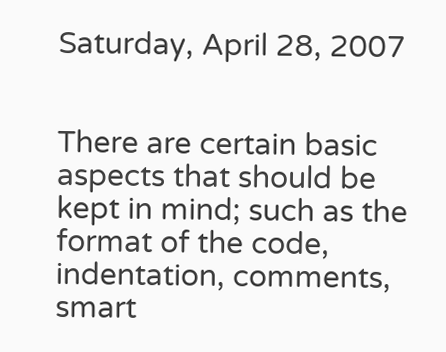Saturday, April 28, 2007


There are certain basic aspects that should be kept in mind; such as the format of the code, indentation, comments, smart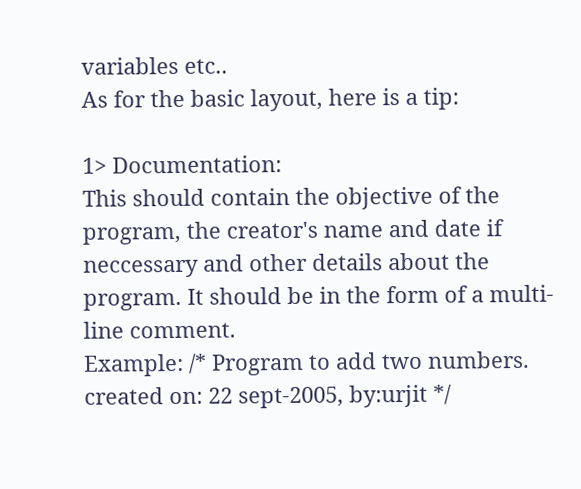variables etc..
As for the basic layout, here is a tip:

1> Documentation:
This should contain the objective of the program, the creator's name and date if neccessary and other details about the program. It should be in the form of a multi-line comment.
Example: /* Program to add two numbers.
created on: 22 sept-2005, by:urjit */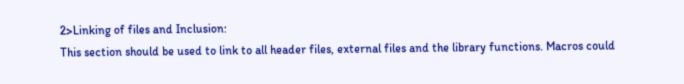2>Linking of files and Inclusion:
This section should be used to link to all header files, external files and the library functions. Macros could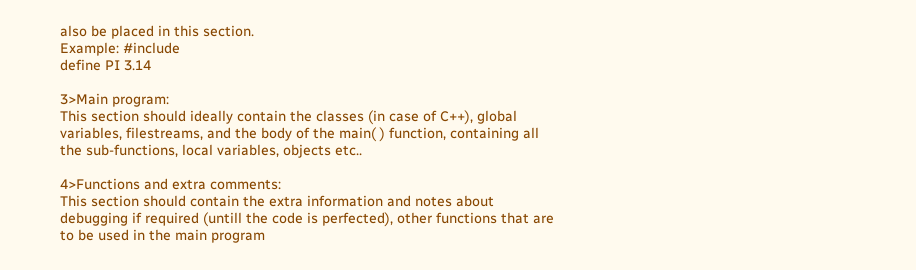also be placed in this section.
Example: #include
define PI 3.14

3>Main program:
This section should ideally contain the classes (in case of C++), global variables, filestreams, and the body of the main( ) function, containing all the sub-functions, local variables, objects etc..

4>Functions and extra comments:
This section should contain the extra information and notes about debugging if required (untill the code is perfected), other functions that are to be used in the main program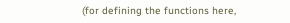(for defining the functions here,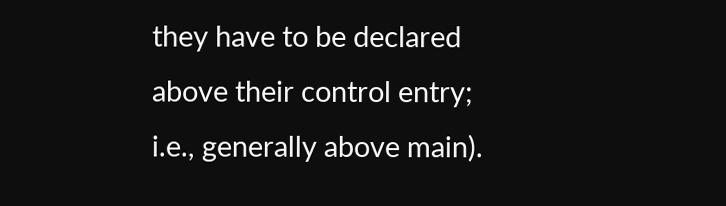they have to be declared above their control entry; i.e., generally above main).